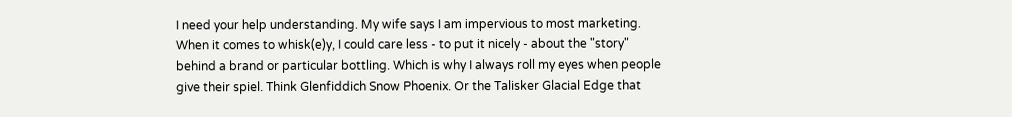I need your help understanding. My wife says I am impervious to most marketing. When it comes to whisk(e)y, I could care less - to put it nicely - about the "story" behind a brand or particular bottling. Which is why I always roll my eyes when people give their spiel. Think Glenfiddich Snow Phoenix. Or the Talisker Glacial Edge that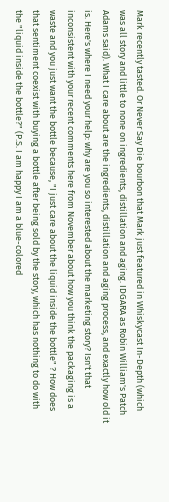Mark recently tasted. Or Never Say Die bourbon that Mark just featured in Whiskycast In-Depth (which was all story and little to none on ingredients, distillation and aging. IDGARA as Robin William's Patch Adams said). What I care about are the ingredients, distillation and aging process, and exactly how old it is. Here's where I need your help: why are you so interested about the marketing story? Isn't that inconsistent with your recent comments here from November about how you think the packaging is a waste and you just want the bottle because, "I just care about the liquid inside the bottle" ? How does that sentiment coexist with buying a bottle after being sold by the story, which has nothing to do with the "liquid inside the bottle?" (P.S. I am happy I am a blue-colored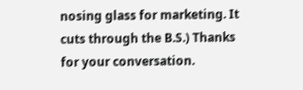nosing glass for marketing. It cuts through the B.S.) Thanks for your conversation.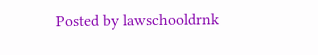Posted by lawschooldrnk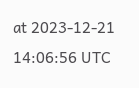at 2023-12-21 14:06:56 UTC